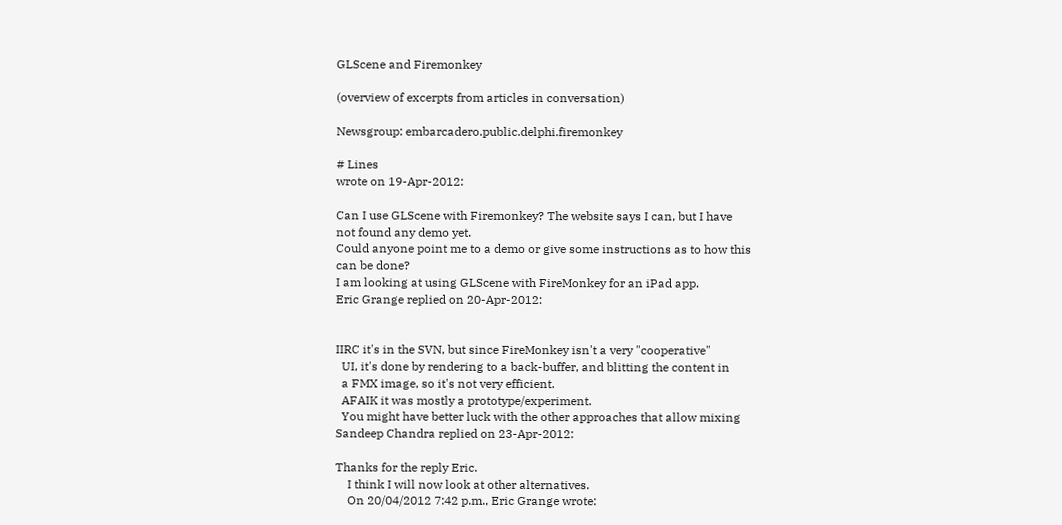GLScene and Firemonkey

(overview of excerpts from articles in conversation)

Newsgroup: embarcadero.public.delphi.firemonkey

# Lines
wrote on 19-Apr-2012:

Can I use GLScene with Firemonkey? The website says I can, but I have
not found any demo yet.
Could anyone point me to a demo or give some instructions as to how this
can be done?
I am looking at using GLScene with FireMonkey for an iPad app.
Eric Grange replied on 20-Apr-2012:


IIRC it's in the SVN, but since FireMonkey isn't a very "cooperative"
  UI, it's done by rendering to a back-buffer, and blitting the content in
  a FMX image, so it's not very efficient.
  AFAIK it was mostly a prototype/experiment.
  You might have better luck with the other approaches that allow mixing
Sandeep Chandra replied on 23-Apr-2012:

Thanks for the reply Eric.
    I think I will now look at other alternatives.
    On 20/04/2012 7:42 p.m., Eric Grange wrote: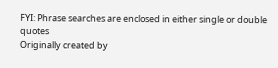FYI: Phrase searches are enclosed in either single or double quotes
Originally created by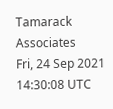Tamarack Associates
Fri, 24 Sep 2021 14:30:08 UTC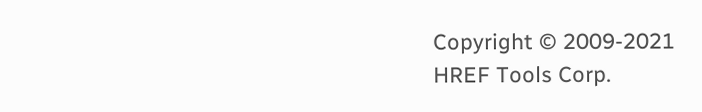Copyright © 2009-2021
HREF Tools Corp.